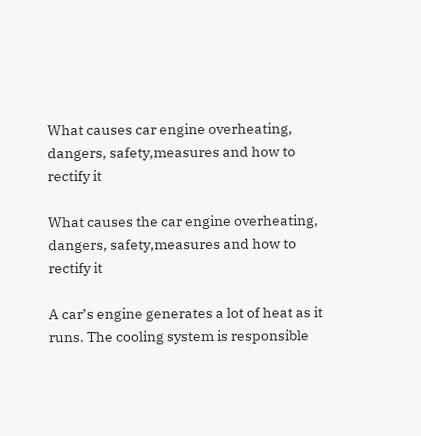What causes car engine overheating, dangers, safety,measures and how to rectify it

What causes the car engine overheating, dangers, safety,measures and how to rectify it

A car’s engine generates a lot of heat as it runs. The cooling system is responsible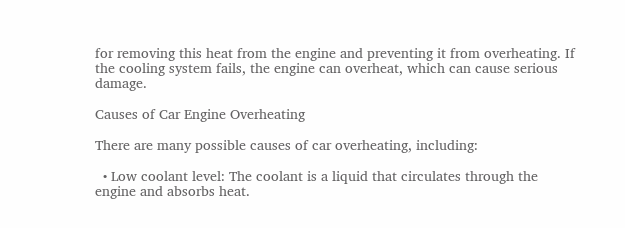for removing this heat from the engine and preventing it from overheating. If the cooling system fails, the engine can overheat, which can cause serious damage.

Causes of Car Engine Overheating

There are many possible causes of car overheating, including:

  • Low coolant level: The coolant is a liquid that circulates through the engine and absorbs heat.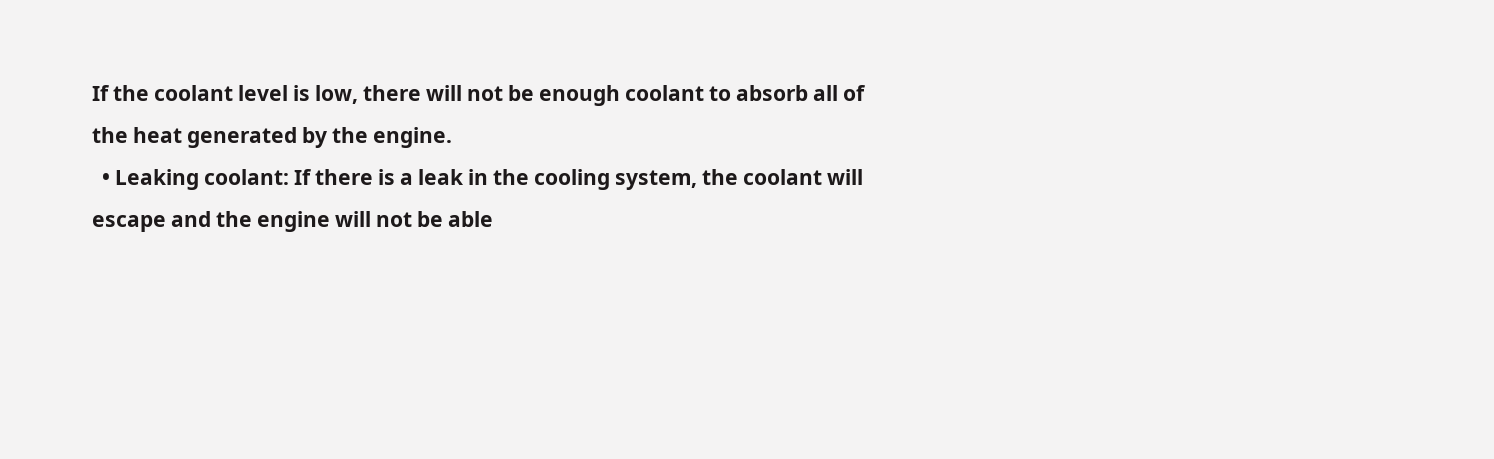If the coolant level is low, there will not be enough coolant to absorb all of the heat generated by the engine.
  • Leaking coolant: If there is a leak in the cooling system, the coolant will escape and the engine will not be able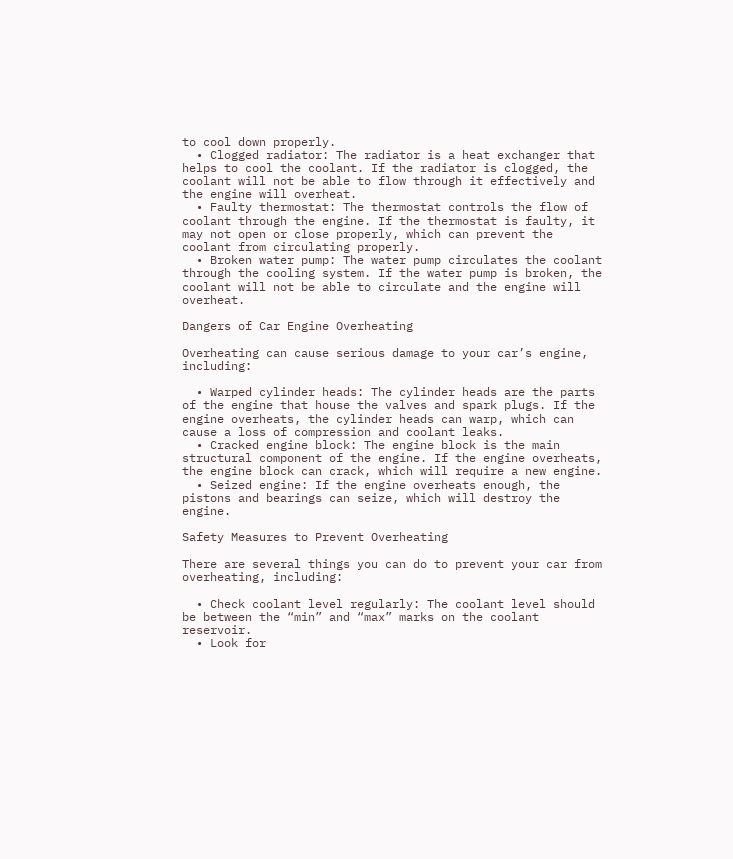to cool down properly.
  • Clogged radiator: The radiator is a heat exchanger that helps to cool the coolant. If the radiator is clogged, the coolant will not be able to flow through it effectively and the engine will overheat.
  • Faulty thermostat: The thermostat controls the flow of coolant through the engine. If the thermostat is faulty, it may not open or close properly, which can prevent the coolant from circulating properly.
  • Broken water pump: The water pump circulates the coolant through the cooling system. If the water pump is broken, the coolant will not be able to circulate and the engine will overheat.

Dangers of Car Engine Overheating

Overheating can cause serious damage to your car’s engine, including:

  • Warped cylinder heads: The cylinder heads are the parts of the engine that house the valves and spark plugs. If the engine overheats, the cylinder heads can warp, which can cause a loss of compression and coolant leaks.
  • Cracked engine block: The engine block is the main structural component of the engine. If the engine overheats, the engine block can crack, which will require a new engine.
  • Seized engine: If the engine overheats enough, the pistons and bearings can seize, which will destroy the engine.

Safety Measures to Prevent Overheating

There are several things you can do to prevent your car from overheating, including:

  • Check coolant level regularly: The coolant level should be between the “min” and “max” marks on the coolant reservoir.
  • Look for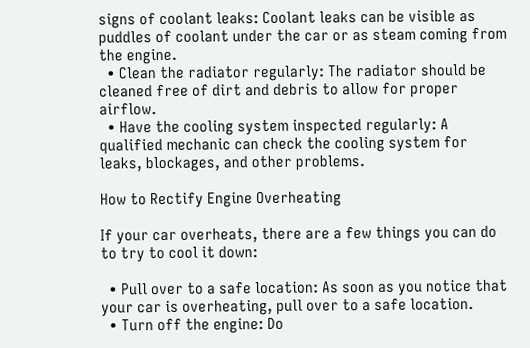signs of coolant leaks: Coolant leaks can be visible as puddles of coolant under the car or as steam coming from the engine.
  • Clean the radiator regularly: The radiator should be cleaned free of dirt and debris to allow for proper airflow.
  • Have the cooling system inspected regularly: A qualified mechanic can check the cooling system for leaks, blockages, and other problems.

How to Rectify Engine Overheating

If your car overheats, there are a few things you can do to try to cool it down:

  • Pull over to a safe location: As soon as you notice that your car is overheating, pull over to a safe location.
  • Turn off the engine: Do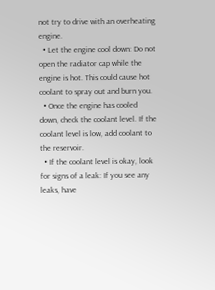not try to drive with an overheating engine.
  • Let the engine cool down: Do not open the radiator cap while the engine is hot. This could cause hot coolant to spray out and burn you.
  • Once the engine has cooled down, check the coolant level. If the coolant level is low, add coolant to the reservoir.
  • If the coolant level is okay, look for signs of a leak: If you see any leaks, have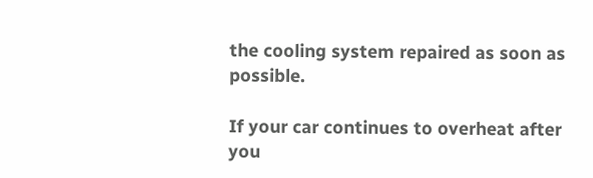the cooling system repaired as soon as possible.

If your car continues to overheat after you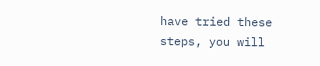have tried these steps, you will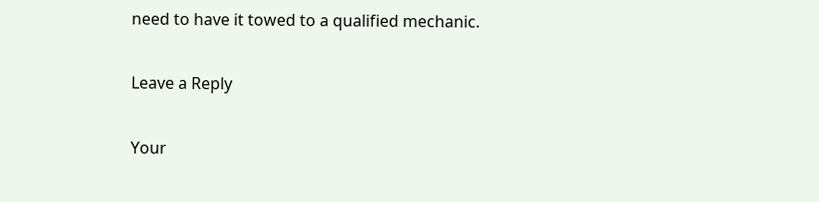need to have it towed to a qualified mechanic.

Leave a Reply

Your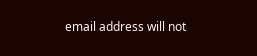email address will not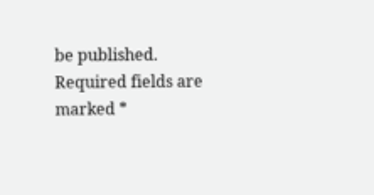be published. Required fields are marked *